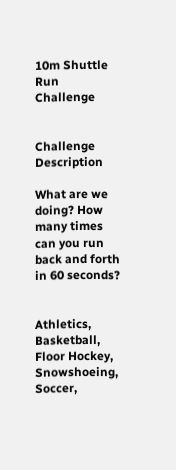10m Shuttle Run Challenge


Challenge Description

What are we doing? How many times can you run back and forth in 60 seconds?


Athletics, Basketball, Floor Hockey, Snowshoeing, Soccer,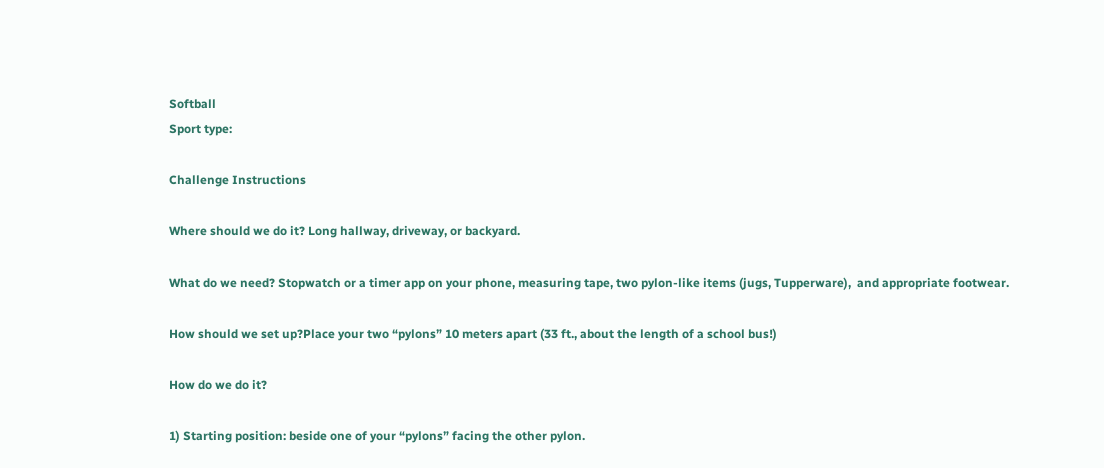Softball
Sport type:

Challenge Instructions

Where should we do it? Long hallway, driveway, or backyard.

What do we need? Stopwatch or a timer app on your phone, measuring tape, two pylon-like items (jugs, Tupperware),  and appropriate footwear.

How should we set up?Place your two “pylons” 10 meters apart (33 ft., about the length of a school bus!)

How do we do it?

1) Starting position: beside one of your “pylons” facing the other pylon.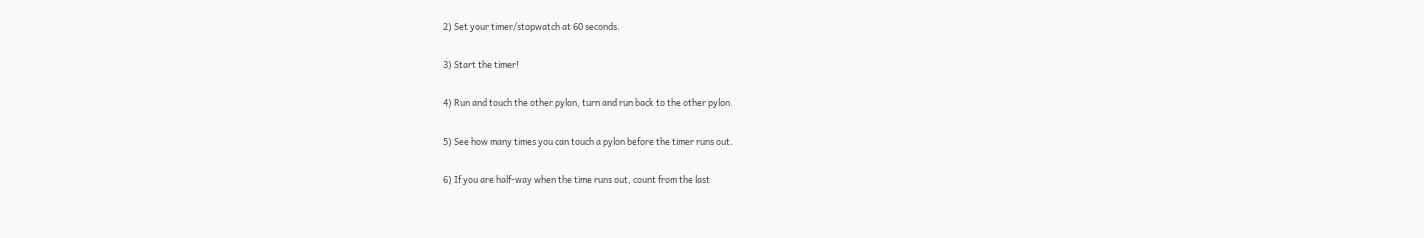2) Set your timer/stopwatch at 60 seconds.

3) Start the timer!

4) Run and touch the other pylon, turn and run back to the other pylon.

5) See how many times you can touch a pylon before the timer runs out.

6) If you are half-way when the time runs out, count from the last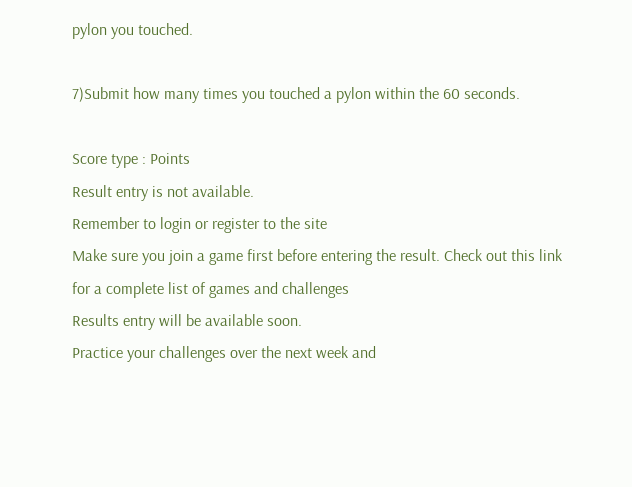pylon you touched.

7)Submit how many times you touched a pylon within the 60 seconds.

Score type : Points
Result entry is not available.
Remember to login or register to the site
Make sure you join a game first before entering the result. Check out this link for a complete list of games and challenges
Results entry will be available soon.
Practice your challenges over the next week and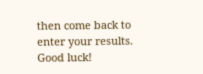then come back to enter your results.
Good luck!